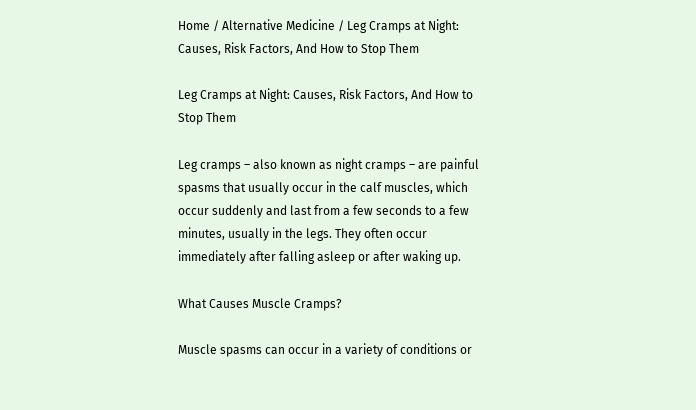Home / Alternative Medicine / Leg Cramps at Night: Causes, Risk Factors, And How to Stop Them

Leg Cramps at Night: Causes, Risk Factors, And How to Stop Them

Leg cramps – also known as night cramps – are painful spasms that usually occur in the calf muscles, which occur suddenly and last from a few seconds to a few minutes, usually in the legs. They often occur immediately after falling asleep or after waking up.

What Causes Muscle Cramps?

Muscle spasms can occur in a variety of conditions or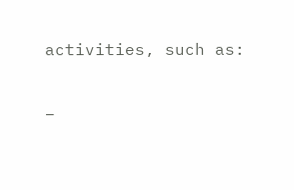activities, such as:

–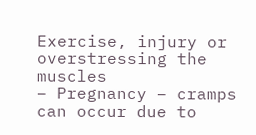Exercise, injury or overstressing the muscles
– Pregnancy – cramps can occur due to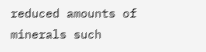reduced amounts of minerals such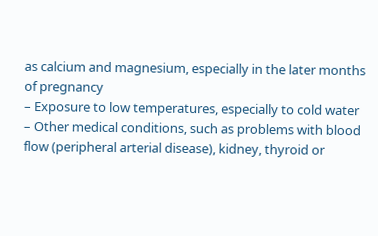as calcium and magnesium, especially in the later months of pregnancy
– Exposure to low temperatures, especially to cold water
– Other medical conditions, such as problems with blood flow (peripheral arterial disease), kidney, thyroid or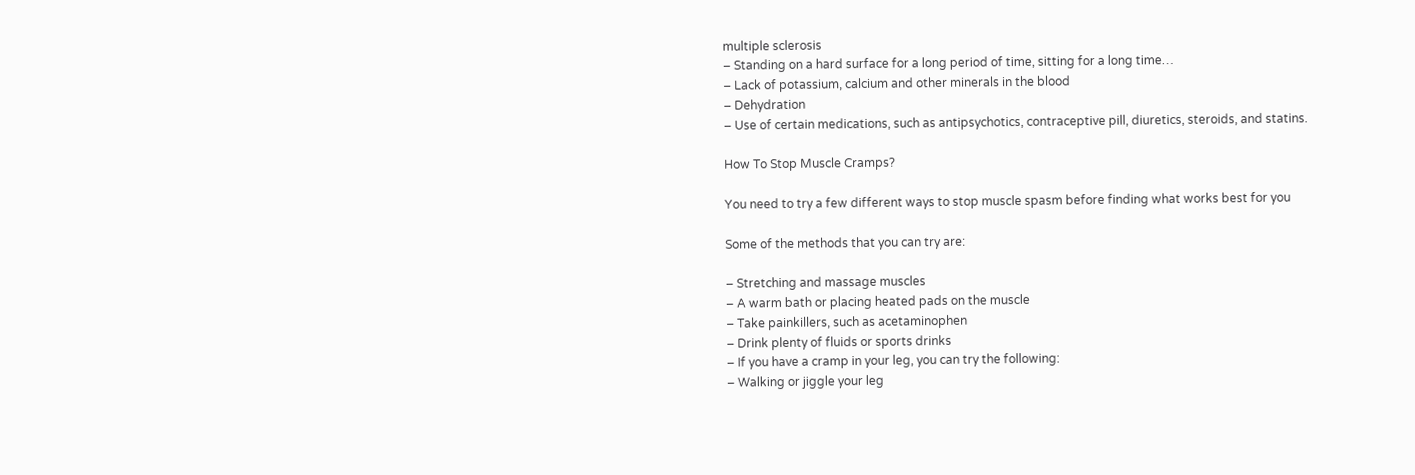multiple sclerosis
– Standing on a hard surface for a long period of time, sitting for a long time…
– Lack of potassium, calcium and other minerals in the blood
– Dehydration
– Use of certain medications, such as antipsychotics, contraceptive pill, diuretics, steroids, and statins.

How To Stop Muscle Cramps?

You need to try a few different ways to stop muscle spasm before finding what works best for you

Some of the methods that you can try are:

– Stretching and massage muscles
– A warm bath or placing heated pads on the muscle
– Take painkillers, such as acetaminophen
– Drink plenty of fluids or sports drinks
– If you have a cramp in your leg, you can try the following:
– Walking or jiggle your leg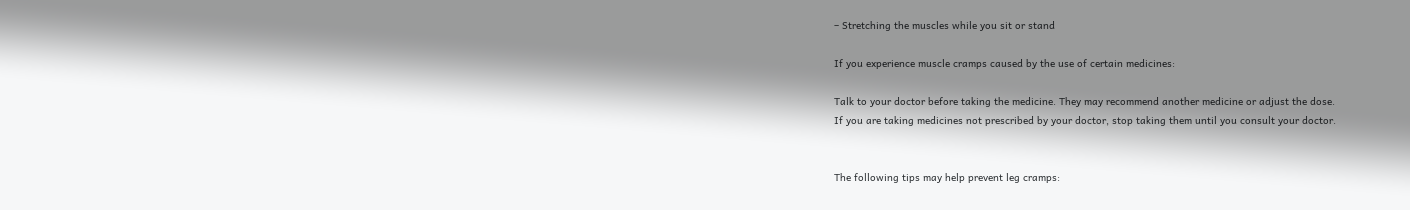– Stretching the muscles while you sit or stand

If you experience muscle cramps caused by the use of certain medicines:

Talk to your doctor before taking the medicine. They may recommend another medicine or adjust the dose.
If you are taking medicines not prescribed by your doctor, stop taking them until you consult your doctor.


The following tips may help prevent leg cramps: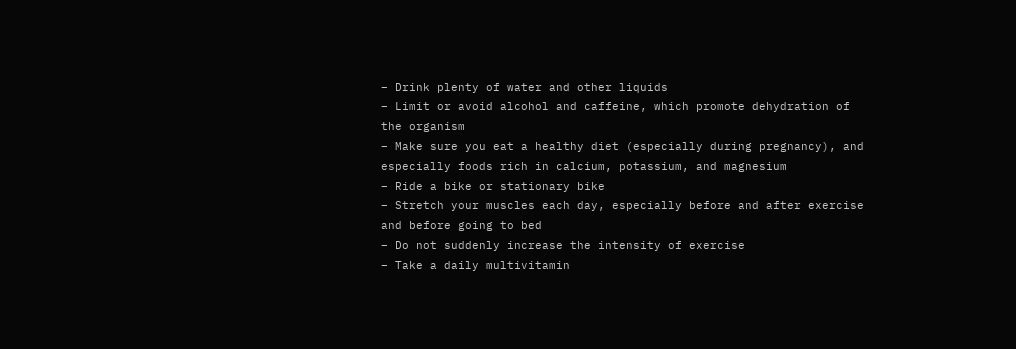– Drink plenty of water and other liquids
– Limit or avoid alcohol and caffeine, which promote dehydration of the organism
– Make sure you eat a healthy diet (especially during pregnancy), and especially foods rich in calcium, potassium, and magnesium
– Ride a bike or stationary bike
– Stretch your muscles each day, especially before and after exercise and before going to bed
– Do not suddenly increase the intensity of exercise
– Take a daily multivitamin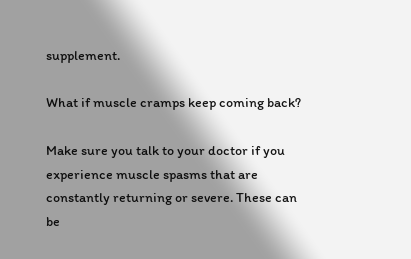supplement.

What if muscle cramps keep coming back?

Make sure you talk to your doctor if you experience muscle spasms that are constantly returning or severe. These can be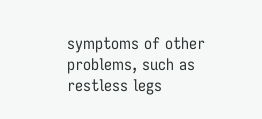symptoms of other problems, such as restless legs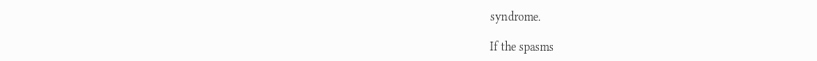syndrome.

If the spasms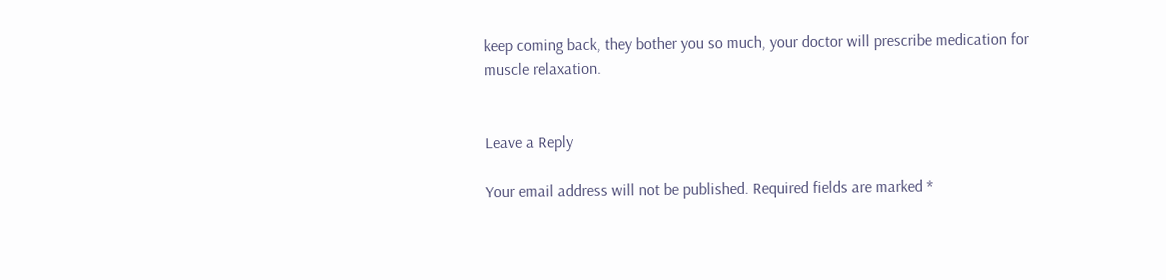keep coming back, they bother you so much, your doctor will prescribe medication for muscle relaxation.


Leave a Reply

Your email address will not be published. Required fields are marked *